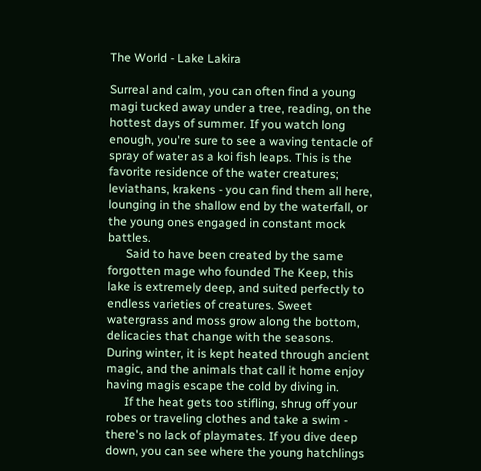The World - Lake Lakira

Surreal and calm, you can often find a young magi tucked away under a tree, reading, on the hottest days of summer. If you watch long enough, you're sure to see a waving tentacle of spray of water as a koi fish leaps. This is the favorite residence of the water creatures; leviathans, krakens - you can find them all here, lounging in the shallow end by the waterfall, or the young ones engaged in constant mock battles.
      Said to have been created by the same forgotten mage who founded The Keep, this lake is extremely deep, and suited perfectly to endless varieties of creatures. Sweet watergrass and moss grow along the bottom, delicacies that change with the seasons. During winter, it is kept heated through ancient magic, and the animals that call it home enjoy having magis escape the cold by diving in.
      If the heat gets too stifling, shrug off your robes or traveling clothes and take a swim - there's no lack of playmates. If you dive deep down, you can see where the young hatchlings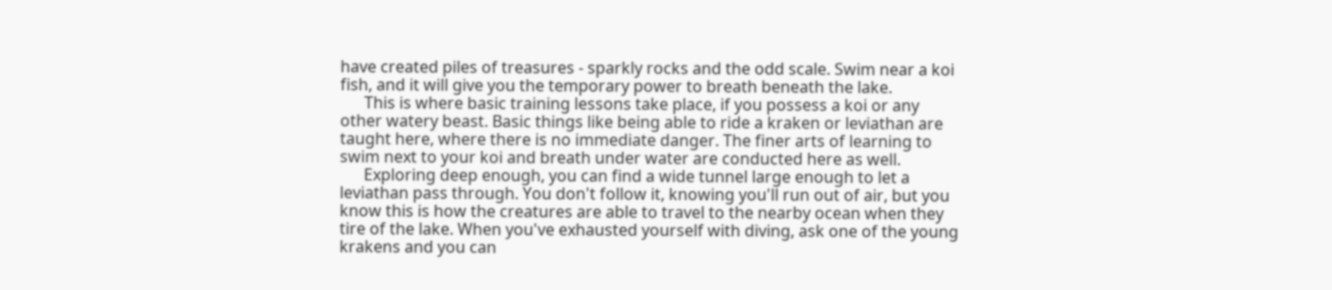have created piles of treasures - sparkly rocks and the odd scale. Swim near a koi fish, and it will give you the temporary power to breath beneath the lake.
      This is where basic training lessons take place, if you possess a koi or any other watery beast. Basic things like being able to ride a kraken or leviathan are taught here, where there is no immediate danger. The finer arts of learning to swim next to your koi and breath under water are conducted here as well.
      Exploring deep enough, you can find a wide tunnel large enough to let a leviathan pass through. You don't follow it, knowing you'll run out of air, but you know this is how the creatures are able to travel to the nearby ocean when they tire of the lake. When you've exhausted yourself with diving, ask one of the young krakens and you can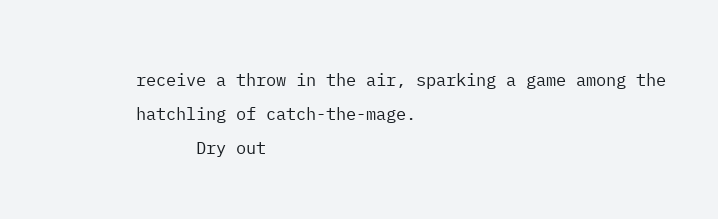receive a throw in the air, sparking a game among the hatchling of catch-the-mage.
      Dry out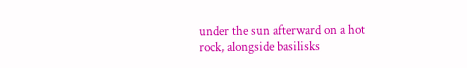under the sun afterward on a hot rock, alongside basilisks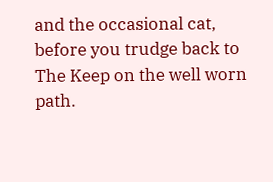and the occasional cat, before you trudge back to The Keep on the well worn path.